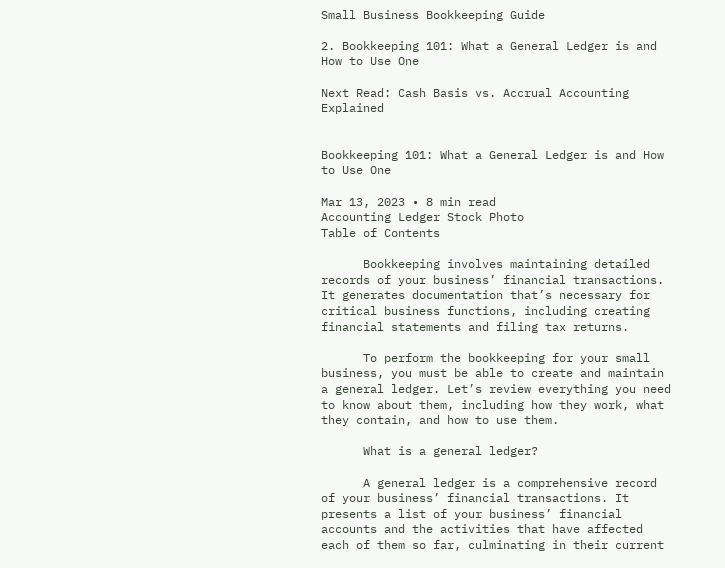Small Business Bookkeeping Guide

2. Bookkeeping 101: What a General Ledger is and How to Use One

Next Read: Cash Basis vs. Accrual Accounting Explained


Bookkeeping 101: What a General Ledger is and How to Use One

Mar 13, 2023 • 8 min read
Accounting Ledger Stock Photo
Table of Contents

      Bookkeeping involves maintaining detailed records of your business’ financial transactions. It generates documentation that’s necessary for critical business functions, including creating financial statements and filing tax returns.

      To perform the bookkeeping for your small business, you must be able to create and maintain a general ledger. Let’s review everything you need to know about them, including how they work, what they contain, and how to use them.

      What is a general ledger?

      A general ledger is a comprehensive record of your business’ financial transactions. It presents a list of your business’ financial accounts and the activities that have affected each of them so far, culminating in their current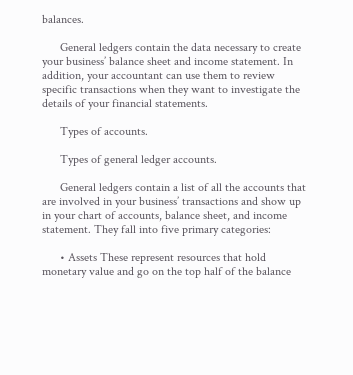balances.

      General ledgers contain the data necessary to create your business’ balance sheet and income statement. In addition, your accountant can use them to review specific transactions when they want to investigate the details of your financial statements.

      Types of accounts.

      Types of general ledger accounts.

      General ledgers contain a list of all the accounts that are involved in your business’ transactions and show up in your chart of accounts, balance sheet, and income statement. They fall into five primary categories:

      • Assets These represent resources that hold monetary value and go on the top half of the balance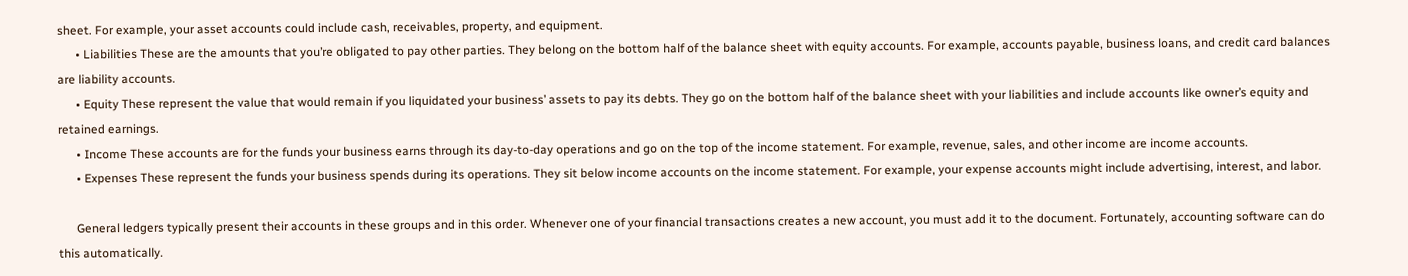sheet. For example, your asset accounts could include cash, receivables, property, and equipment.
      • Liabilities These are the amounts that you’re obligated to pay other parties. They belong on the bottom half of the balance sheet with equity accounts. For example, accounts payable, business loans, and credit card balances are liability accounts.
      • Equity These represent the value that would remain if you liquidated your business’ assets to pay its debts. They go on the bottom half of the balance sheet with your liabilities and include accounts like owner’s equity and retained earnings.
      • Income These accounts are for the funds your business earns through its day-to-day operations and go on the top of the income statement. For example, revenue, sales, and other income are income accounts.
      • Expenses These represent the funds your business spends during its operations. They sit below income accounts on the income statement. For example, your expense accounts might include advertising, interest, and labor.

      General ledgers typically present their accounts in these groups and in this order. Whenever one of your financial transactions creates a new account, you must add it to the document. Fortunately, accounting software can do this automatically.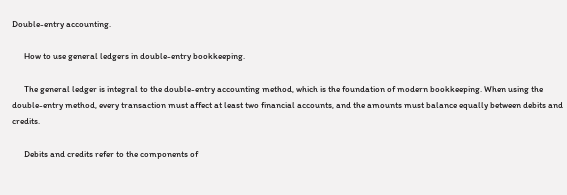Double-entry accounting.

      How to use general ledgers in double-entry bookkeeping.

      The general ledger is integral to the double-entry accounting method, which is the foundation of modern bookkeeping. When using the double-entry method, every transaction must affect at least two financial accounts, and the amounts must balance equally between debits and credits.

      Debits and credits refer to the components of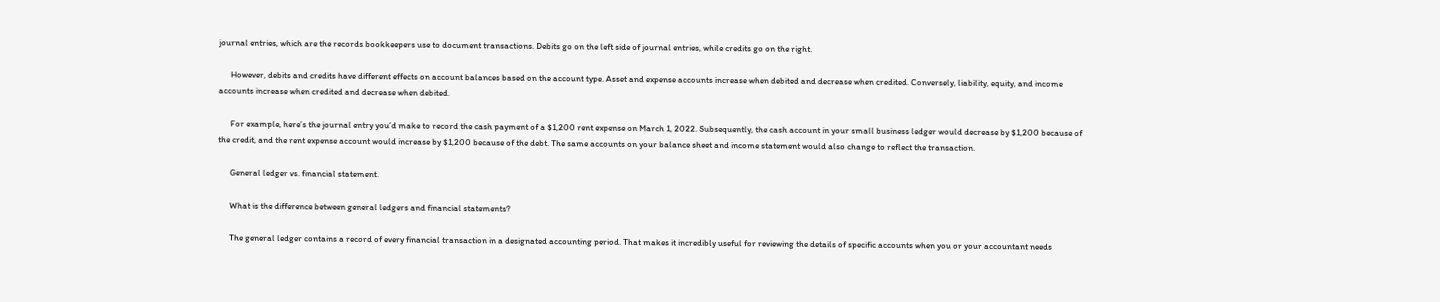journal entries, which are the records bookkeepers use to document transactions. Debits go on the left side of journal entries, while credits go on the right.

      However, debits and credits have different effects on account balances based on the account type. Asset and expense accounts increase when debited and decrease when credited. Conversely, liability, equity, and income accounts increase when credited and decrease when debited.

      For example, here’s the journal entry you’d make to record the cash payment of a $1,200 rent expense on March 1, 2022. Subsequently, the cash account in your small business ledger would decrease by $1,200 because of the credit, and the rent expense account would increase by $1,200 because of the debt. The same accounts on your balance sheet and income statement would also change to reflect the transaction.

      General ledger vs. financial statement.

      What is the difference between general ledgers and financial statements?

      The general ledger contains a record of every financial transaction in a designated accounting period. That makes it incredibly useful for reviewing the details of specific accounts when you or your accountant needs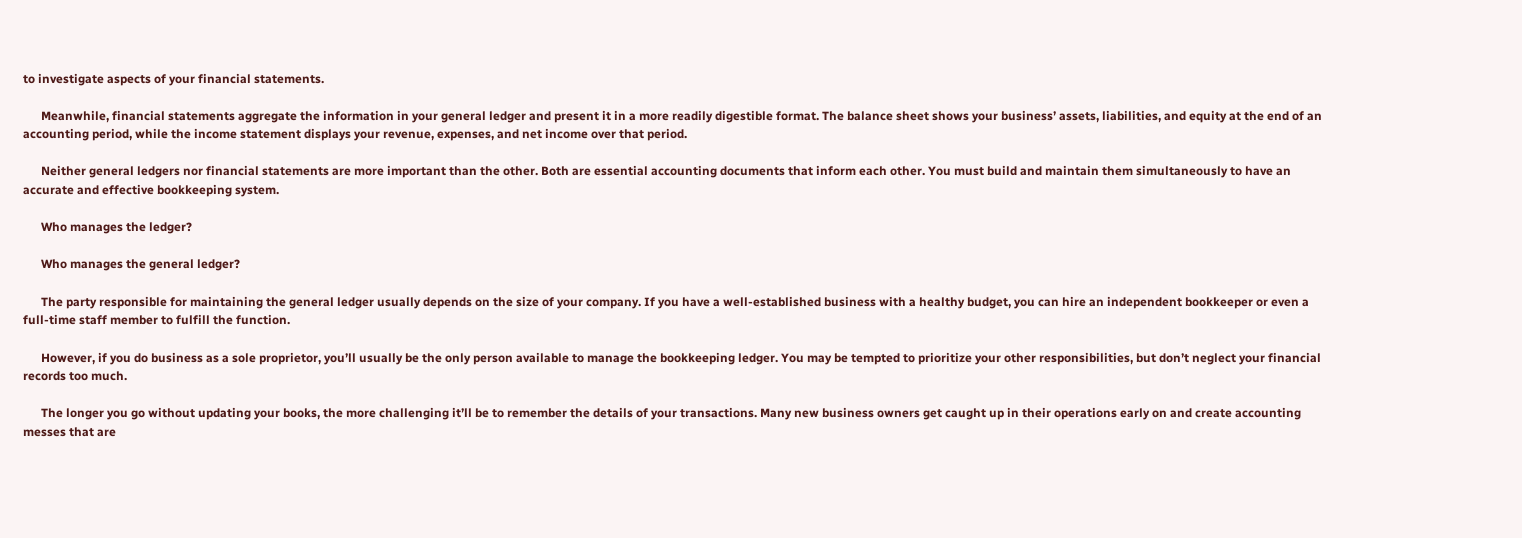to investigate aspects of your financial statements.

      Meanwhile, financial statements aggregate the information in your general ledger and present it in a more readily digestible format. The balance sheet shows your business’ assets, liabilities, and equity at the end of an accounting period, while the income statement displays your revenue, expenses, and net income over that period.

      Neither general ledgers nor financial statements are more important than the other. Both are essential accounting documents that inform each other. You must build and maintain them simultaneously to have an accurate and effective bookkeeping system.

      Who manages the ledger?

      Who manages the general ledger?

      The party responsible for maintaining the general ledger usually depends on the size of your company. If you have a well-established business with a healthy budget, you can hire an independent bookkeeper or even a full-time staff member to fulfill the function.

      However, if you do business as a sole proprietor, you’ll usually be the only person available to manage the bookkeeping ledger. You may be tempted to prioritize your other responsibilities, but don’t neglect your financial records too much.

      The longer you go without updating your books, the more challenging it’ll be to remember the details of your transactions. Many new business owners get caught up in their operations early on and create accounting messes that are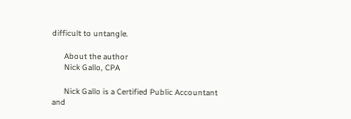difficult to untangle.

      About the author
      Nick Gallo, CPA

      Nick Gallo is a Certified Public Accountant and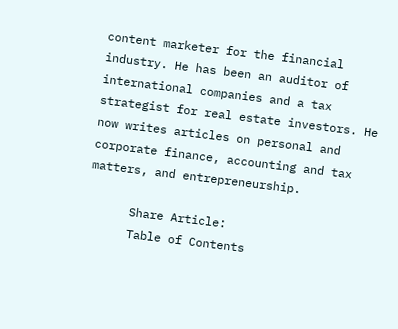content marketer for the financial industry. He has been an auditor of international companies and a tax strategist for real estate investors. He now writes articles on personal and corporate finance, accounting and tax matters, and entrepreneurship.

      Share Article:
      Table of Contents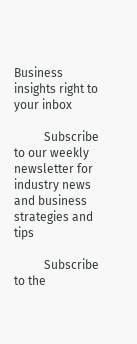Business insights right to your inbox

          Subscribe to our weekly newsletter for industry news and business strategies and tips

          Subscribe to the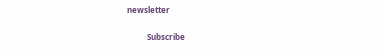newsletter

          Subscribe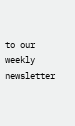to our weekly newsletter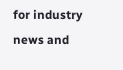for industry news and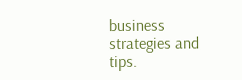business strategies and tips.